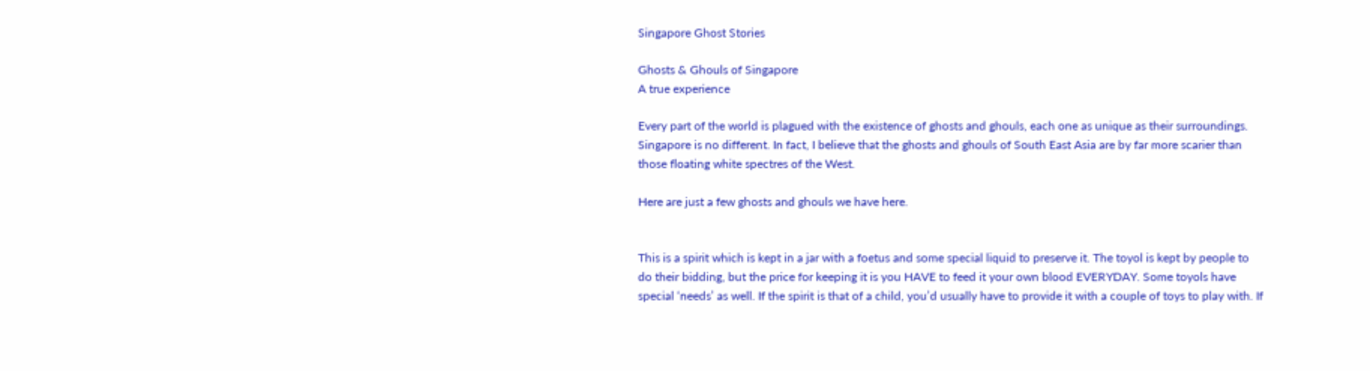Singapore Ghost Stories

Ghosts & Ghouls of Singapore
A true experience

Every part of the world is plagued with the existence of ghosts and ghouls, each one as unique as their surroundings. Singapore is no different. In fact, I believe that the ghosts and ghouls of South East Asia are by far more scarier than those floating white spectres of the West.

Here are just a few ghosts and ghouls we have here.


This is a spirit which is kept in a jar with a foetus and some special liquid to preserve it. The toyol is kept by people to do their bidding, but the price for keeping it is you HAVE to feed it your own blood EVERYDAY. Some toyols have special ‘needs’ as well. If the spirit is that of a child, you’d usually have to provide it with a couple of toys to play with. If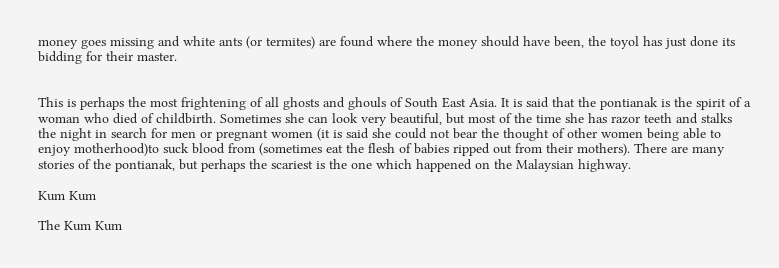money goes missing and white ants (or termites) are found where the money should have been, the toyol has just done its bidding for their master.


This is perhaps the most frightening of all ghosts and ghouls of South East Asia. It is said that the pontianak is the spirit of a woman who died of childbirth. Sometimes she can look very beautiful, but most of the time she has razor teeth and stalks the night in search for men or pregnant women (it is said she could not bear the thought of other women being able to enjoy motherhood)to suck blood from (sometimes eat the flesh of babies ripped out from their mothers). There are many stories of the pontianak, but perhaps the scariest is the one which happened on the Malaysian highway.

Kum Kum

The Kum Kum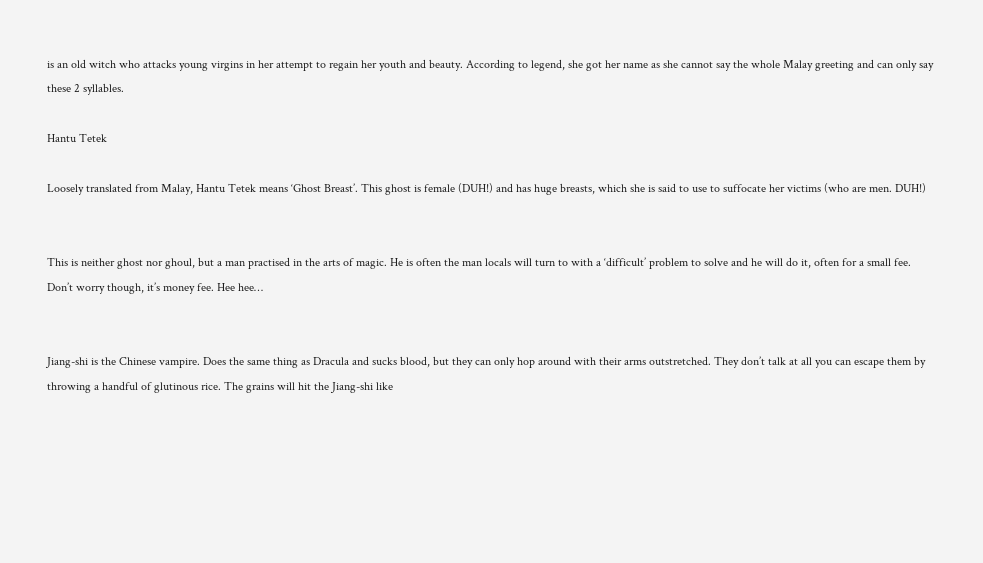is an old witch who attacks young virgins in her attempt to regain her youth and beauty. According to legend, she got her name as she cannot say the whole Malay greeting and can only say these 2 syllables.

Hantu Tetek

Loosely translated from Malay, Hantu Tetek means ‘Ghost Breast’. This ghost is female (DUH!) and has huge breasts, which she is said to use to suffocate her victims (who are men. DUH!)


This is neither ghost nor ghoul, but a man practised in the arts of magic. He is often the man locals will turn to with a ‘difficult’ problem to solve and he will do it, often for a small fee. Don’t worry though, it’s money fee. Hee hee…


Jiang-shi is the Chinese vampire. Does the same thing as Dracula and sucks blood, but they can only hop around with their arms outstretched. They don’t talk at all you can escape them by throwing a handful of glutinous rice. The grains will hit the Jiang-shi like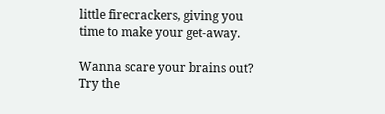little firecrackers, giving you time to make your get-away.

Wanna scare your brains out? Try the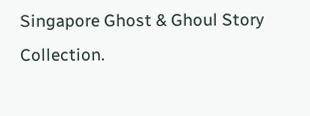Singapore Ghost & Ghoul Story Collection.